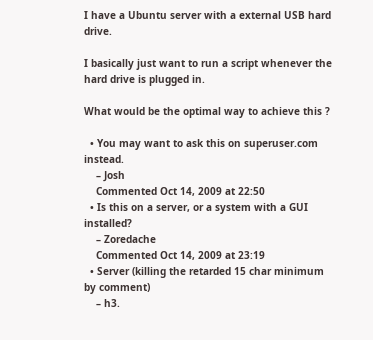I have a Ubuntu server with a external USB hard drive.

I basically just want to run a script whenever the hard drive is plugged in.

What would be the optimal way to achieve this ?

  • You may want to ask this on superuser.com instead.
    – Josh
    Commented Oct 14, 2009 at 22:50
  • Is this on a server, or a system with a GUI installed?
    – Zoredache
    Commented Oct 14, 2009 at 23:19
  • Server (killing the retarded 15 char minimum by comment)
    – h3.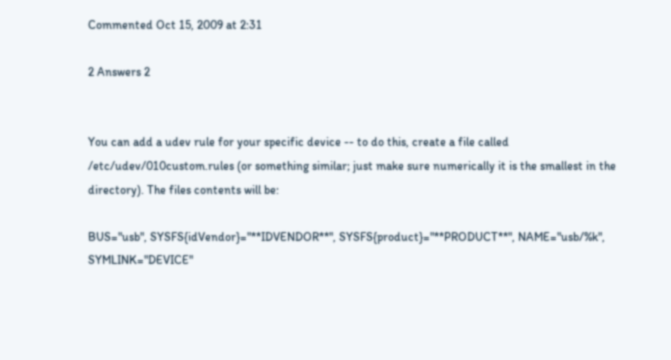Commented Oct 15, 2009 at 2:31

2 Answers 2


You can add a udev rule for your specific device -- to do this, create a file called /etc/udev/010custom.rules (or something similar; just make sure numerically it is the smallest in the directory). The files contents will be:

BUS="usb", SYSFS{idVendor}="**IDVENDOR**", SYSFS{product}="**PRODUCT**", NAME="usb/%k", SYMLINK="DEVICE"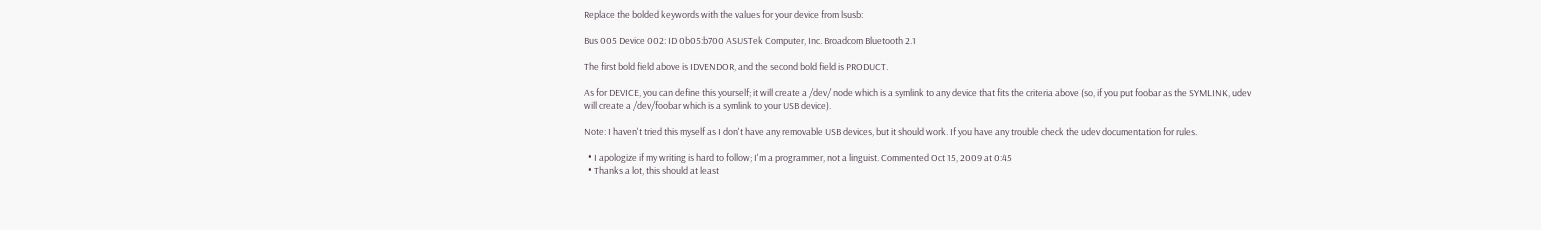Replace the bolded keywords with the values for your device from lsusb:

Bus 005 Device 002: ID 0b05:b700 ASUSTek Computer, Inc. Broadcom Bluetooth 2.1

The first bold field above is IDVENDOR, and the second bold field is PRODUCT.

As for DEVICE, you can define this yourself; it will create a /dev/ node which is a symlink to any device that fits the criteria above (so, if you put foobar as the SYMLINK, udev will create a /dev/foobar which is a symlink to your USB device).

Note: I haven't tried this myself as I don't have any removable USB devices, but it should work. If you have any trouble check the udev documentation for rules.

  • I apologize if my writing is hard to follow; I'm a programmer, not a linguist. Commented Oct 15, 2009 at 0:45
  • Thanks a lot, this should at least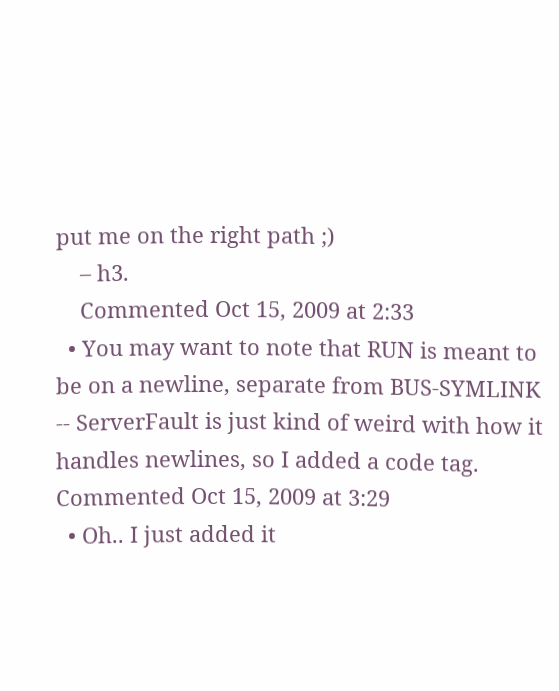put me on the right path ;)
    – h3.
    Commented Oct 15, 2009 at 2:33
  • You may want to note that RUN is meant to be on a newline, separate from BUS-SYMLINK -- ServerFault is just kind of weird with how it handles newlines, so I added a code tag. Commented Oct 15, 2009 at 3:29
  • Oh.. I just added it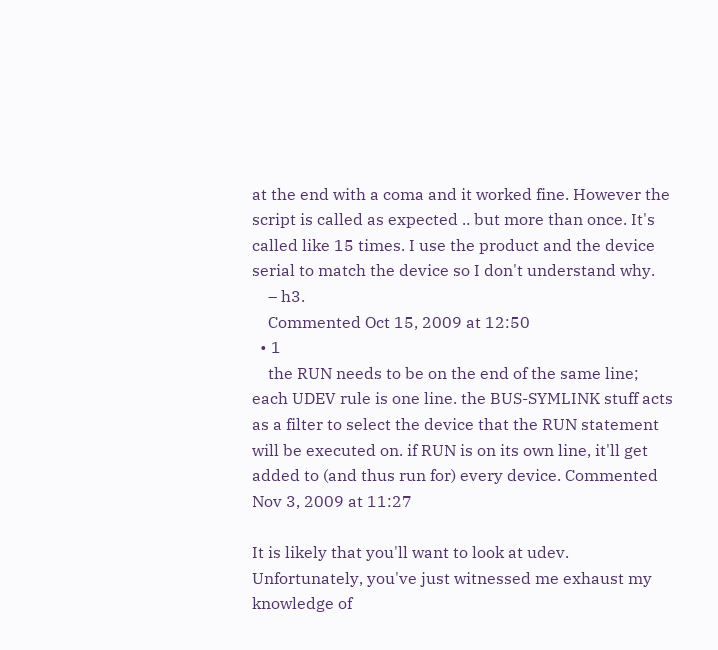at the end with a coma and it worked fine. However the script is called as expected .. but more than once. It's called like 15 times. I use the product and the device serial to match the device so I don't understand why.
    – h3.
    Commented Oct 15, 2009 at 12:50
  • 1
    the RUN needs to be on the end of the same line; each UDEV rule is one line. the BUS-SYMLINK stuff acts as a filter to select the device that the RUN statement will be executed on. if RUN is on its own line, it'll get added to (and thus run for) every device. Commented Nov 3, 2009 at 11:27

It is likely that you'll want to look at udev. Unfortunately, you've just witnessed me exhaust my knowledge of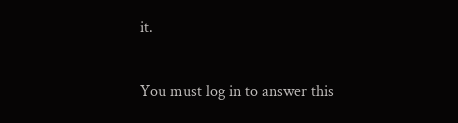it.

You must log in to answer this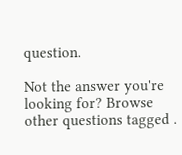question.

Not the answer you're looking for? Browse other questions tagged .